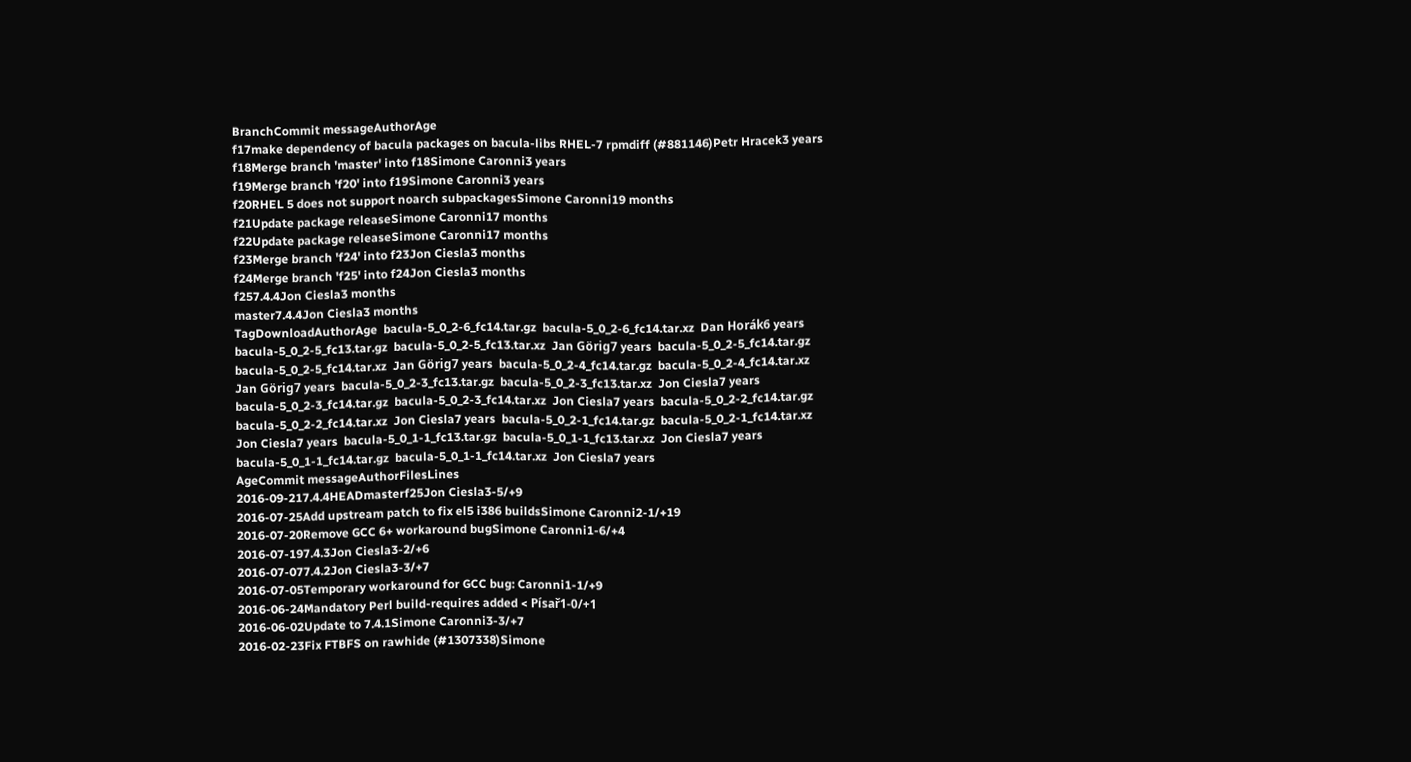BranchCommit messageAuthorAge
f17make dependency of bacula packages on bacula-libs RHEL-7 rpmdiff (#881146)Petr Hracek3 years
f18Merge branch 'master' into f18Simone Caronni3 years
f19Merge branch 'f20' into f19Simone Caronni3 years
f20RHEL 5 does not support noarch subpackagesSimone Caronni19 months
f21Update package releaseSimone Caronni17 months
f22Update package releaseSimone Caronni17 months
f23Merge branch 'f24' into f23Jon Ciesla3 months
f24Merge branch 'f25' into f24Jon Ciesla3 months
f257.4.4Jon Ciesla3 months
master7.4.4Jon Ciesla3 months
TagDownloadAuthorAge  bacula-5_0_2-6_fc14.tar.gz  bacula-5_0_2-6_fc14.tar.xz  Dan Horák6 years  bacula-5_0_2-5_fc13.tar.gz  bacula-5_0_2-5_fc13.tar.xz  Jan Görig7 years  bacula-5_0_2-5_fc14.tar.gz  bacula-5_0_2-5_fc14.tar.xz  Jan Görig7 years  bacula-5_0_2-4_fc14.tar.gz  bacula-5_0_2-4_fc14.tar.xz  Jan Görig7 years  bacula-5_0_2-3_fc13.tar.gz  bacula-5_0_2-3_fc13.tar.xz  Jon Ciesla7 years  bacula-5_0_2-3_fc14.tar.gz  bacula-5_0_2-3_fc14.tar.xz  Jon Ciesla7 years  bacula-5_0_2-2_fc14.tar.gz  bacula-5_0_2-2_fc14.tar.xz  Jon Ciesla7 years  bacula-5_0_2-1_fc14.tar.gz  bacula-5_0_2-1_fc14.tar.xz  Jon Ciesla7 years  bacula-5_0_1-1_fc13.tar.gz  bacula-5_0_1-1_fc13.tar.xz  Jon Ciesla7 years  bacula-5_0_1-1_fc14.tar.gz  bacula-5_0_1-1_fc14.tar.xz  Jon Ciesla7 years
AgeCommit messageAuthorFilesLines
2016-09-217.4.4HEADmasterf25Jon Ciesla3-5/+9
2016-07-25Add upstream patch to fix el5 i386 buildsSimone Caronni2-1/+19
2016-07-20Remove GCC 6+ workaround bugSimone Caronni1-6/+4
2016-07-197.4.3Jon Ciesla3-2/+6
2016-07-077.4.2Jon Ciesla3-3/+7
2016-07-05Temporary workaround for GCC bug: Caronni1-1/+9
2016-06-24Mandatory Perl build-requires added < Písař1-0/+1
2016-06-02Update to 7.4.1Simone Caronni3-3/+7
2016-02-23Fix FTBFS on rawhide (#1307338)Simone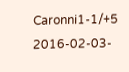Caronni1-1/+5
2016-02-03-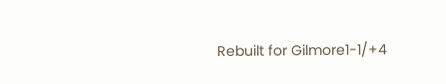Rebuilt for Gilmore1-1/+4